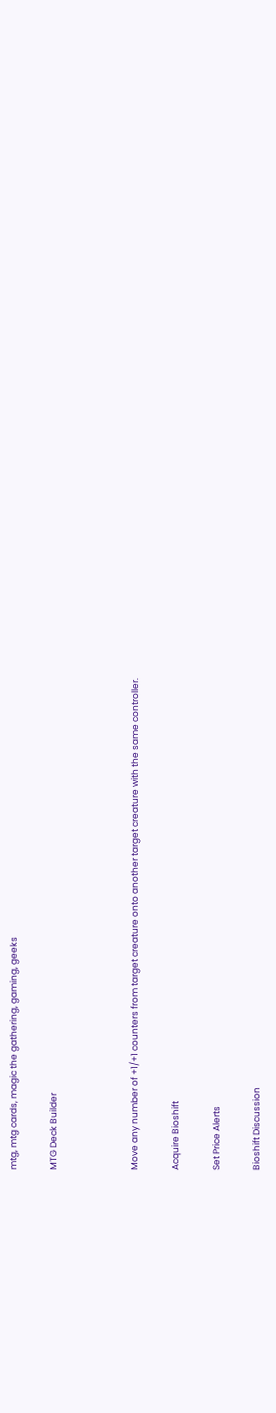mtg, mtg cards, magic the gathering, gaming, geeks

MTG Deck Builder



Move any number of +1/+1 counters from target creature onto another target creature with the same controller.

Acquire Bioshift

Set Price Alerts

Bioshift Discussion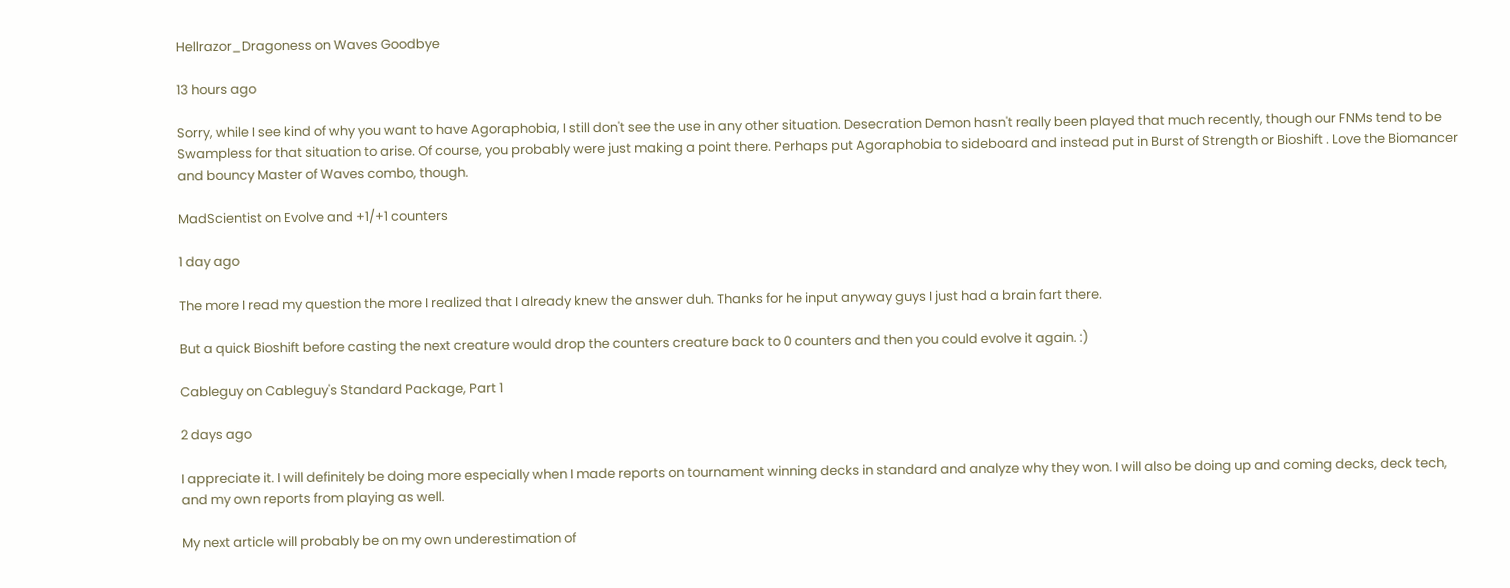Hellrazor_Dragoness on Waves Goodbye

13 hours ago

Sorry, while I see kind of why you want to have Agoraphobia, I still don't see the use in any other situation. Desecration Demon hasn't really been played that much recently, though our FNMs tend to be Swampless for that situation to arise. Of course, you probably were just making a point there. Perhaps put Agoraphobia to sideboard and instead put in Burst of Strength or Bioshift . Love the Biomancer and bouncy Master of Waves combo, though.

MadScientist on Evolve and +1/+1 counters

1 day ago

The more I read my question the more I realized that I already knew the answer duh. Thanks for he input anyway guys I just had a brain fart there.

But a quick Bioshift before casting the next creature would drop the counters creature back to 0 counters and then you could evolve it again. :)

Cableguy on Cableguy's Standard Package, Part 1

2 days ago

I appreciate it. I will definitely be doing more especially when I made reports on tournament winning decks in standard and analyze why they won. I will also be doing up and coming decks, deck tech, and my own reports from playing as well.

My next article will probably be on my own underestimation of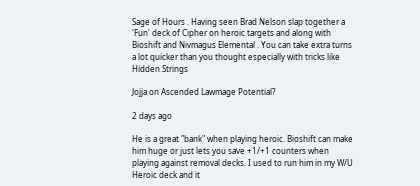Sage of Hours . Having seen Brad Nelson slap together a 'Fun' deck of Cipher on heroic targets and along with Bioshift and Nivmagus Elemental . You can take extra turns a lot quicker than you thought especially with tricks like Hidden Strings

Jojja on Ascended Lawmage Potential?

2 days ago

He is a great "bank" when playing heroic. Bioshift can make him huge or just lets you save +1/+1 counters when playing against removal decks. I used to run him in my W/U Heroic deck and it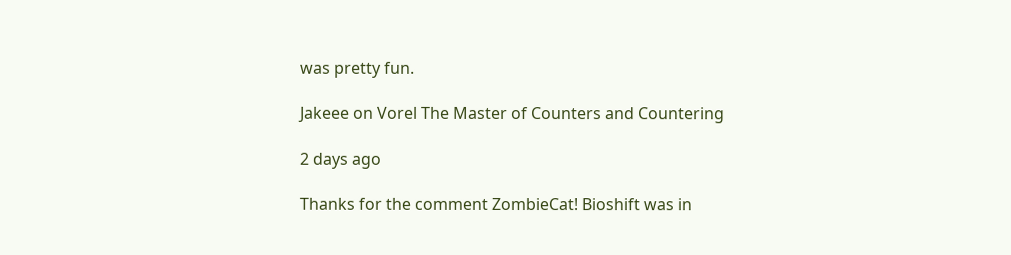was pretty fun.

Jakeee on Vorel The Master of Counters and Countering

2 days ago

Thanks for the comment ZombieCat! Bioshift was in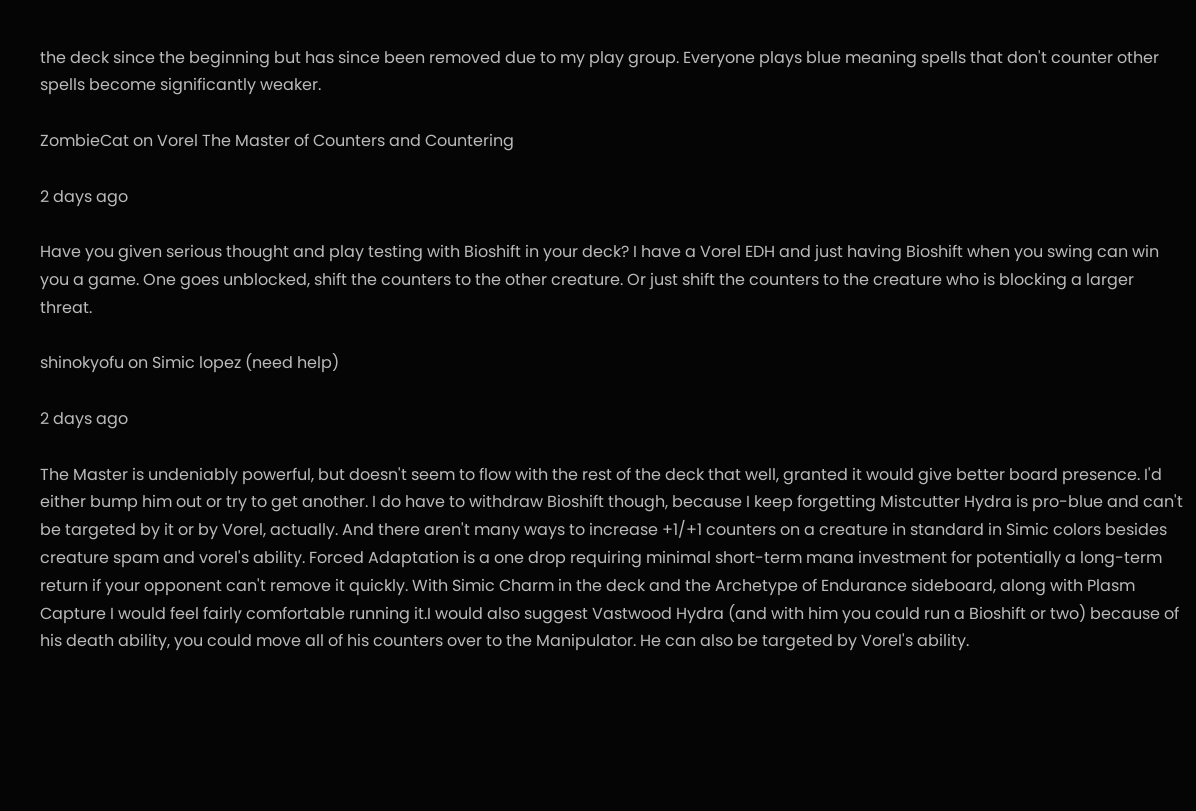the deck since the beginning but has since been removed due to my play group. Everyone plays blue meaning spells that don't counter other spells become significantly weaker.

ZombieCat on Vorel The Master of Counters and Countering

2 days ago

Have you given serious thought and play testing with Bioshift in your deck? I have a Vorel EDH and just having Bioshift when you swing can win you a game. One goes unblocked, shift the counters to the other creature. Or just shift the counters to the creature who is blocking a larger threat.

shinokyofu on Simic lopez (need help)

2 days ago

The Master is undeniably powerful, but doesn't seem to flow with the rest of the deck that well, granted it would give better board presence. I'd either bump him out or try to get another. I do have to withdraw Bioshift though, because I keep forgetting Mistcutter Hydra is pro-blue and can't be targeted by it or by Vorel, actually. And there aren't many ways to increase +1/+1 counters on a creature in standard in Simic colors besides creature spam and vorel's ability. Forced Adaptation is a one drop requiring minimal short-term mana investment for potentially a long-term return if your opponent can't remove it quickly. With Simic Charm in the deck and the Archetype of Endurance sideboard, along with Plasm Capture I would feel fairly comfortable running it.I would also suggest Vastwood Hydra (and with him you could run a Bioshift or two) because of his death ability, you could move all of his counters over to the Manipulator. He can also be targeted by Vorel's ability.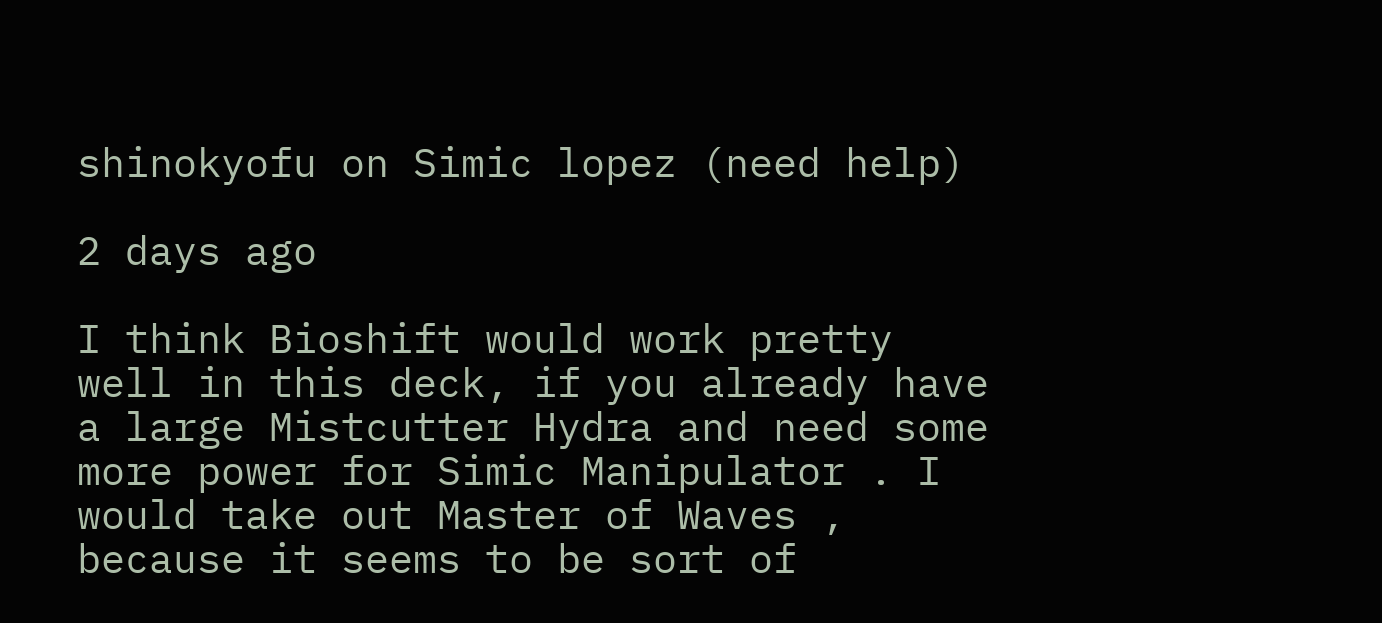shinokyofu on Simic lopez (need help)

2 days ago

I think Bioshift would work pretty well in this deck, if you already have a large Mistcutter Hydra and need some more power for Simic Manipulator . I would take out Master of Waves , because it seems to be sort of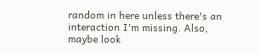random in here unless there's an interaction I'm missing. Also, maybe look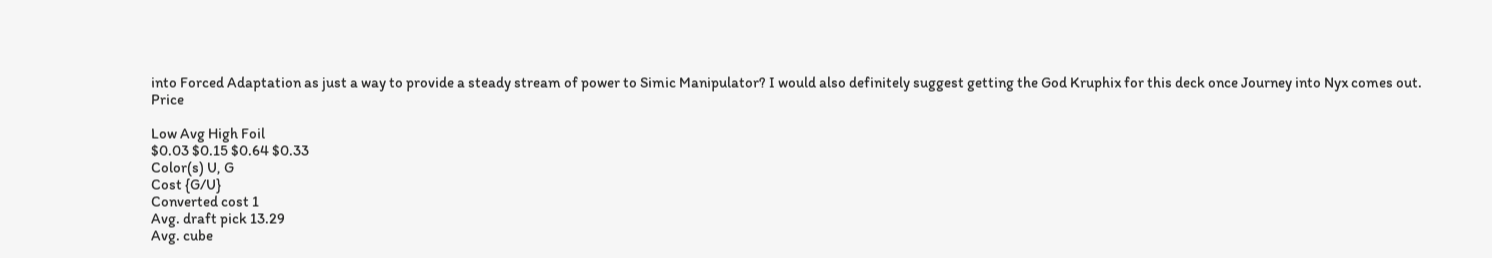into Forced Adaptation as just a way to provide a steady stream of power to Simic Manipulator? I would also definitely suggest getting the God Kruphix for this deck once Journey into Nyx comes out. Price

Low Avg High Foil
$0.03 $0.15 $0.64 $0.33
Color(s) U, G
Cost {G/U}
Converted cost 1
Avg. draft pick 13.29
Avg. cube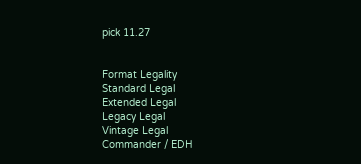pick 11.27


Format Legality
Standard Legal
Extended Legal
Legacy Legal
Vintage Legal
Commander / EDH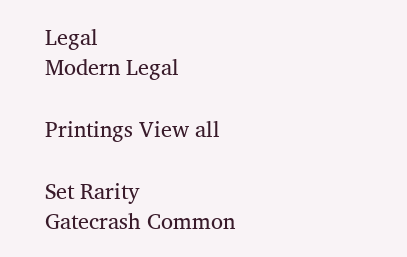Legal
Modern Legal

Printings View all

Set Rarity
Gatecrash Common